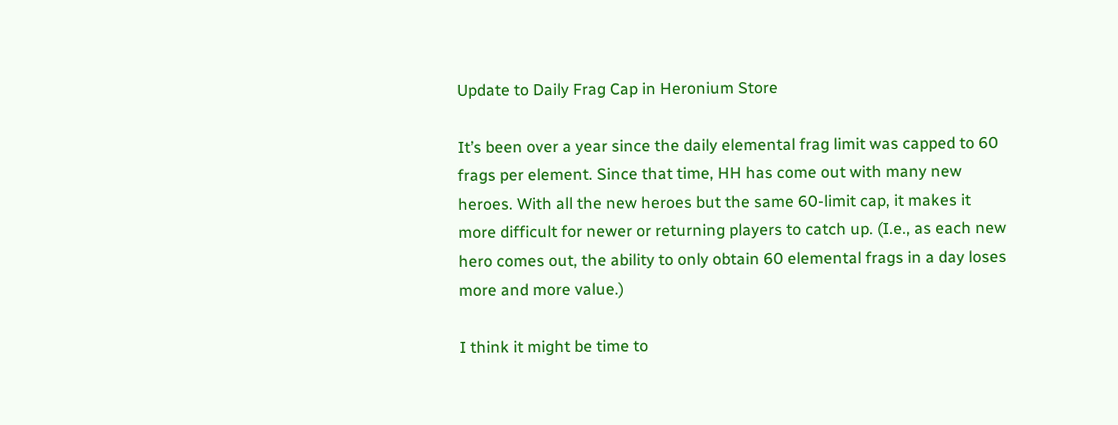Update to Daily Frag Cap in Heronium Store

It’s been over a year since the daily elemental frag limit was capped to 60 frags per element. Since that time, HH has come out with many new heroes. With all the new heroes but the same 60-limit cap, it makes it more difficult for newer or returning players to catch up. (I.e., as each new hero comes out, the ability to only obtain 60 elemental frags in a day loses more and more value.)

I think it might be time to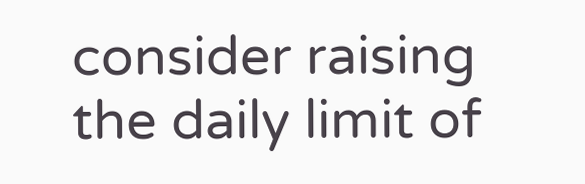consider raising the daily limit of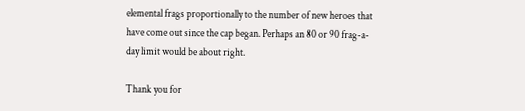elemental frags proportionally to the number of new heroes that have come out since the cap began. Perhaps an 80 or 90 frag-a-day limit would be about right.

Thank you for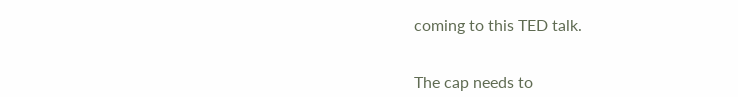coming to this TED talk.


The cap needs to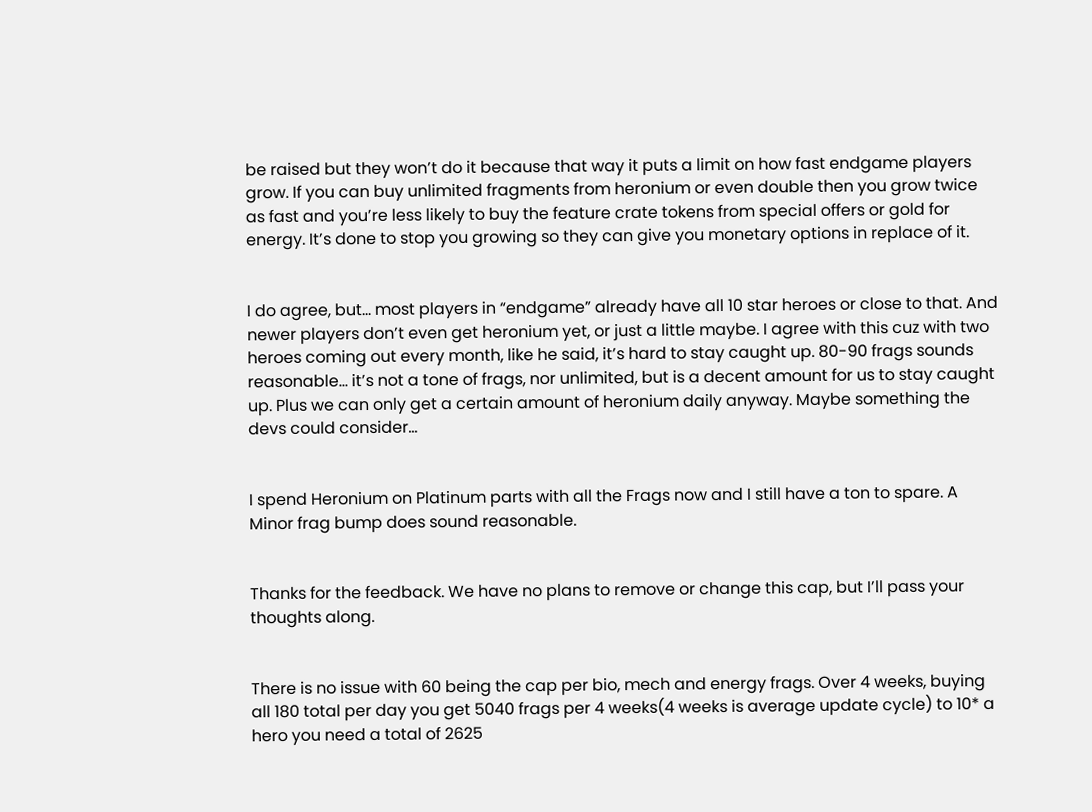be raised but they won’t do it because that way it puts a limit on how fast endgame players grow. If you can buy unlimited fragments from heronium or even double then you grow twice as fast and you’re less likely to buy the feature crate tokens from special offers or gold for energy. It’s done to stop you growing so they can give you monetary options in replace of it.


I do agree, but… most players in “endgame” already have all 10 star heroes or close to that. And newer players don’t even get heronium yet, or just a little maybe. I agree with this cuz with two heroes coming out every month, like he said, it’s hard to stay caught up. 80-90 frags sounds reasonable… it’s not a tone of frags, nor unlimited, but is a decent amount for us to stay caught up. Plus we can only get a certain amount of heronium daily anyway. Maybe something the devs could consider…


I spend Heronium on Platinum parts with all the Frags now and I still have a ton to spare. A Minor frag bump does sound reasonable.


Thanks for the feedback. We have no plans to remove or change this cap, but I’ll pass your thoughts along.


There is no issue with 60 being the cap per bio, mech and energy frags. Over 4 weeks, buying all 180 total per day you get 5040 frags per 4 weeks(4 weeks is average update cycle) to 10* a hero you need a total of 2625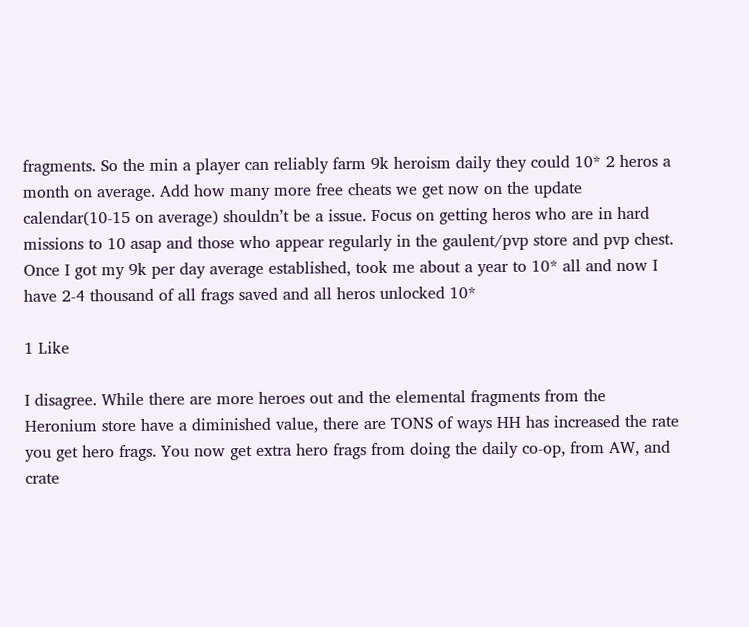fragments. So the min a player can reliably farm 9k heroism daily they could 10* 2 heros a month on average. Add how many more free cheats we get now on the update calendar(10-15 on average) shouldn’t be a issue. Focus on getting heros who are in hard missions to 10 asap and those who appear regularly in the gaulent/pvp store and pvp chest. Once I got my 9k per day average established, took me about a year to 10* all and now I have 2-4 thousand of all frags saved and all heros unlocked 10*

1 Like

I disagree. While there are more heroes out and the elemental fragments from the Heronium store have a diminished value, there are TONS of ways HH has increased the rate you get hero frags. You now get extra hero frags from doing the daily co-op, from AW, and crate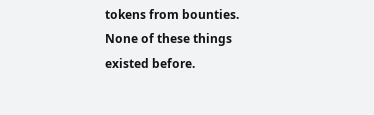tokens from bounties. None of these things existed before.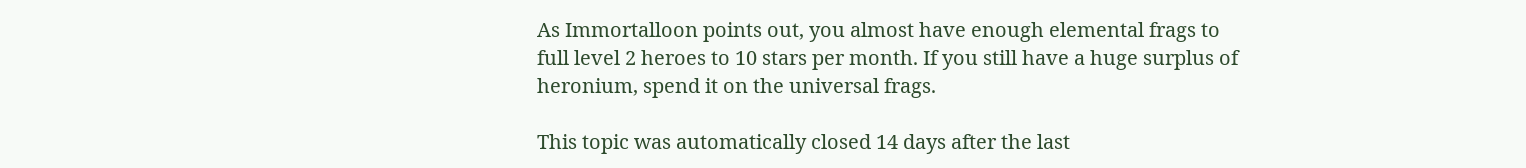As Immortalloon points out, you almost have enough elemental frags to full level 2 heroes to 10 stars per month. If you still have a huge surplus of heronium, spend it on the universal frags.

This topic was automatically closed 14 days after the last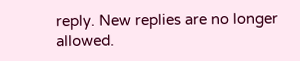reply. New replies are no longer allowed.